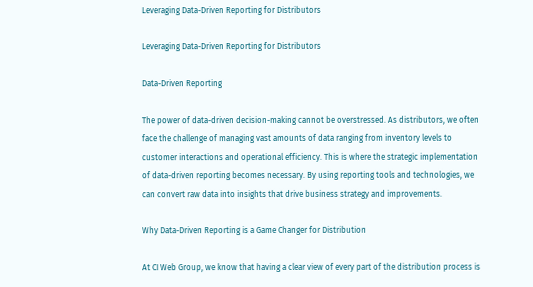Leveraging Data-Driven Reporting for Distributors

Leveraging Data-Driven Reporting for Distributors

Data-Driven Reporting

The power of data-driven decision-making cannot be overstressed. As distributors, we often face the challenge of managing vast amounts of data ranging from inventory levels to customer interactions and operational efficiency. This is where the strategic implementation of data-driven reporting becomes necessary. By using reporting tools and technologies, we can convert raw data into insights that drive business strategy and improvements.

Why Data-Driven Reporting is a Game Changer for Distribution

At CI Web Group, we know that having a clear view of every part of the distribution process is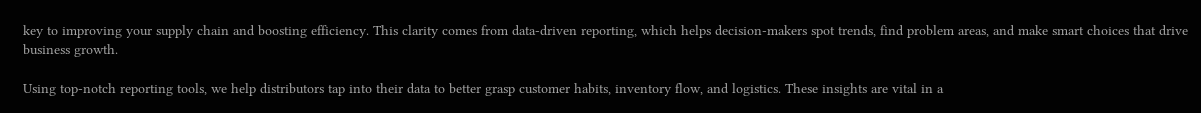key to improving your supply chain and boosting efficiency. This clarity comes from data-driven reporting, which helps decision-makers spot trends, find problem areas, and make smart choices that drive business growth.

Using top-notch reporting tools, we help distributors tap into their data to better grasp customer habits, inventory flow, and logistics. These insights are vital in a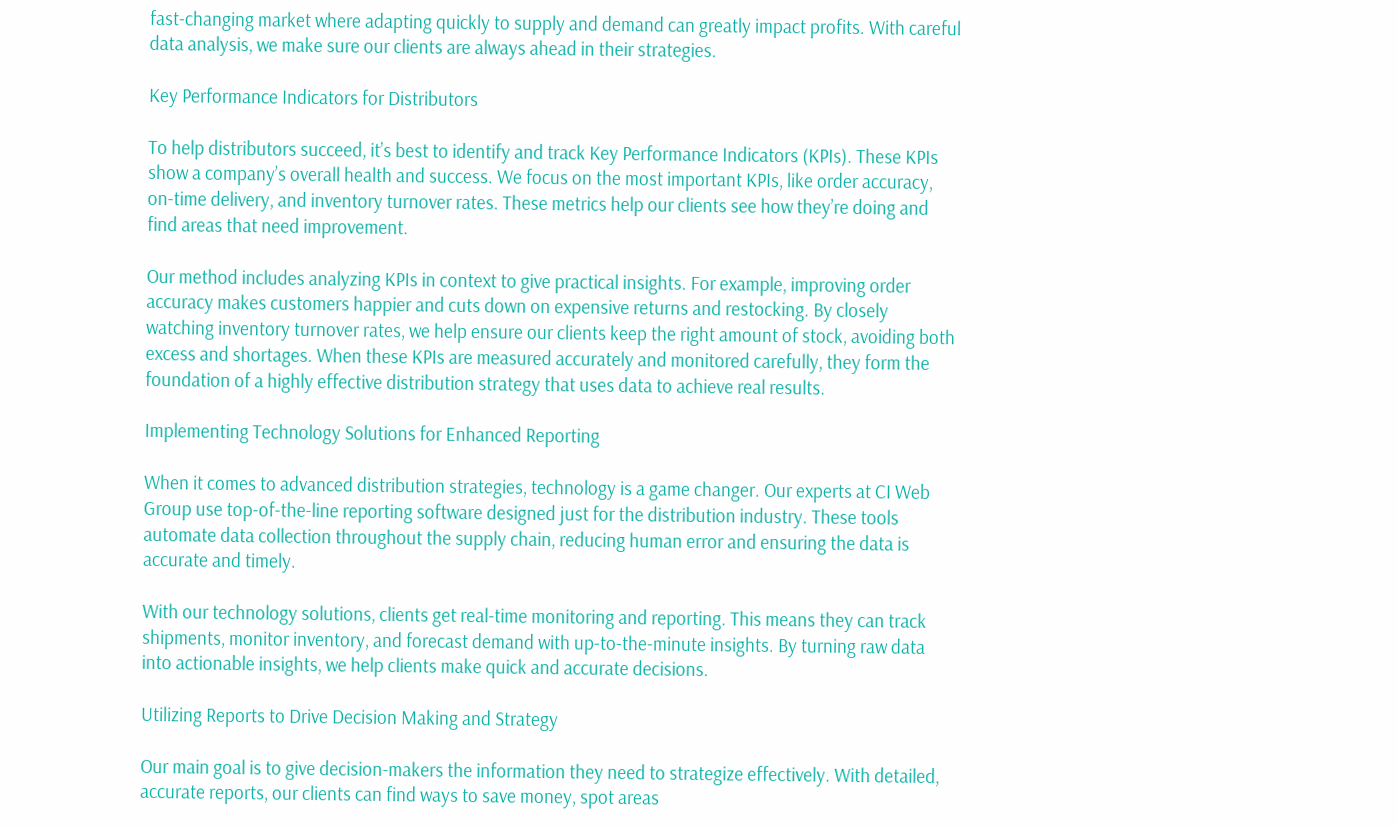fast-changing market where adapting quickly to supply and demand can greatly impact profits. With careful data analysis, we make sure our clients are always ahead in their strategies.

Key Performance Indicators for Distributors

To help distributors succeed, it’s best to identify and track Key Performance Indicators (KPIs). These KPIs show a company’s overall health and success. We focus on the most important KPIs, like order accuracy, on-time delivery, and inventory turnover rates. These metrics help our clients see how they’re doing and find areas that need improvement.

Our method includes analyzing KPIs in context to give practical insights. For example, improving order accuracy makes customers happier and cuts down on expensive returns and restocking. By closely watching inventory turnover rates, we help ensure our clients keep the right amount of stock, avoiding both excess and shortages. When these KPIs are measured accurately and monitored carefully, they form the foundation of a highly effective distribution strategy that uses data to achieve real results.

Implementing Technology Solutions for Enhanced Reporting

When it comes to advanced distribution strategies, technology is a game changer. Our experts at CI Web Group use top-of-the-line reporting software designed just for the distribution industry. These tools automate data collection throughout the supply chain, reducing human error and ensuring the data is accurate and timely.

With our technology solutions, clients get real-time monitoring and reporting. This means they can track shipments, monitor inventory, and forecast demand with up-to-the-minute insights. By turning raw data into actionable insights, we help clients make quick and accurate decisions.

Utilizing Reports to Drive Decision Making and Strategy

Our main goal is to give decision-makers the information they need to strategize effectively. With detailed, accurate reports, our clients can find ways to save money, spot areas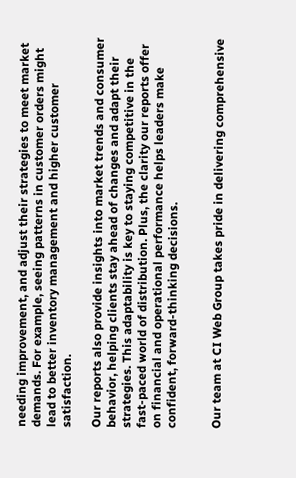needing improvement, and adjust their strategies to meet market demands. For example, seeing patterns in customer orders might lead to better inventory management and higher customer satisfaction.

Our reports also provide insights into market trends and consumer behavior, helping clients stay ahead of changes and adapt their strategies. This adaptability is key to staying competitive in the fast-paced world of distribution. Plus, the clarity our reports offer on financial and operational performance helps leaders make confident, forward-thinking decisions.


Our team at CI Web Group takes pride in delivering comprehensive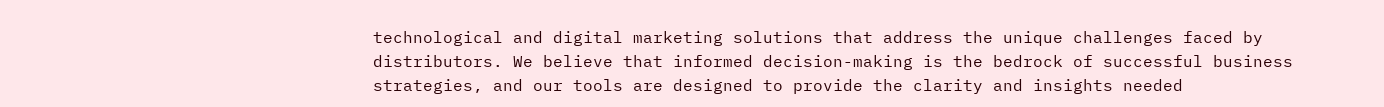technological and digital marketing solutions that address the unique challenges faced by distributors. We believe that informed decision-making is the bedrock of successful business strategies, and our tools are designed to provide the clarity and insights needed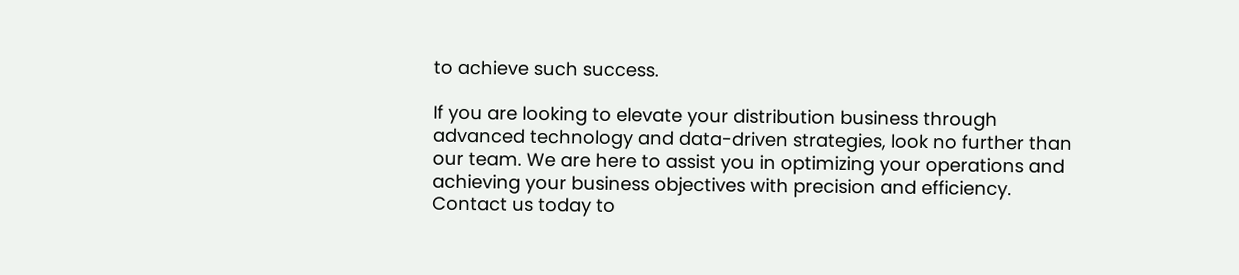to achieve such success.

If you are looking to elevate your distribution business through advanced technology and data-driven strategies, look no further than our team. We are here to assist you in optimizing your operations and achieving your business objectives with precision and efficiency. Contact us today to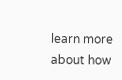learn more about how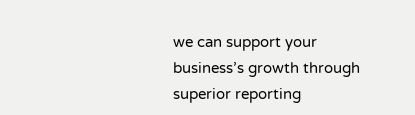we can support your business’s growth through superior reporting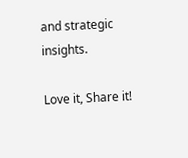and strategic insights.

Love it, Share it!